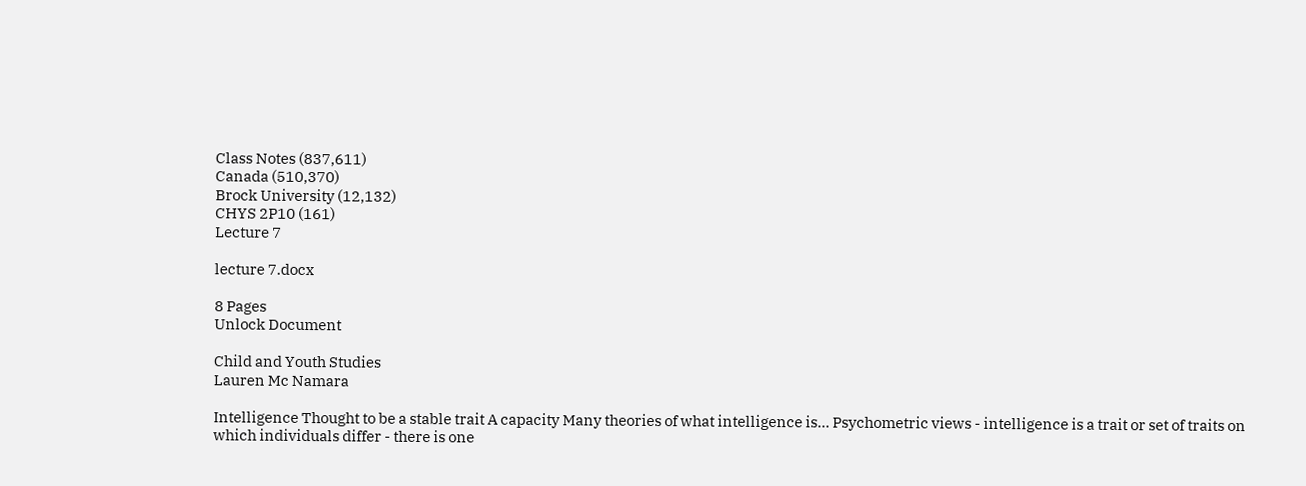Class Notes (837,611)
Canada (510,370)
Brock University (12,132)
CHYS 2P10 (161)
Lecture 7

lecture 7.docx

8 Pages
Unlock Document

Child and Youth Studies
Lauren Mc Namara

Intelligence Thought to be a stable trait A capacity Many theories of what intelligence is… Psychometric views - intelligence is a trait or set of traits on which individuals differ - there is one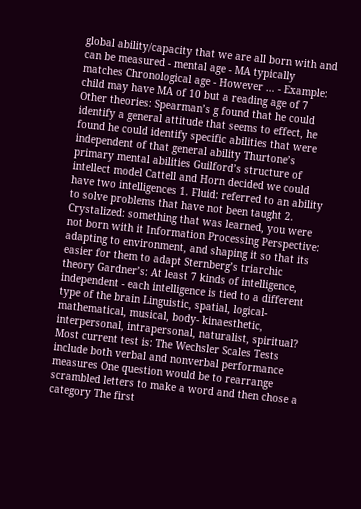global ability/capacity that we are all born with and can be measured - mental age - MA typically matches Chronological age - However … - Example: child may have MA of 10 but a reading age of 7 Other theories: Spearman’s g found that he could identify a general attitude that seems to effect, he found he could identify specific abilities that were independent of that general ability Thurtone’s primary mental abilities Guilford’s structure of intellect model Cattell and Horn decided we could have two intelligences 1. Fluid: referred to an ability to solve problems that have not been taught 2. Crystalized: something that was learned, you were not born with it Information Processing Perspective: adapting to environment, and shaping it so that its easier for them to adapt Sternberg’s triarchic theory Gardner’s: At least 7 kinds of intelligence, independent - each intelligence is tied to a different type of the brain Linguistic, spatial, logical-mathematical, musical, body- kinaesthetic, interpersonal, intrapersonal, naturalist, spiritual? Most current test is: The Wechsler Scales Tests include both verbal and nonverbal performance measures One question would be to rearrange scrambled letters to make a word and then chose a category The first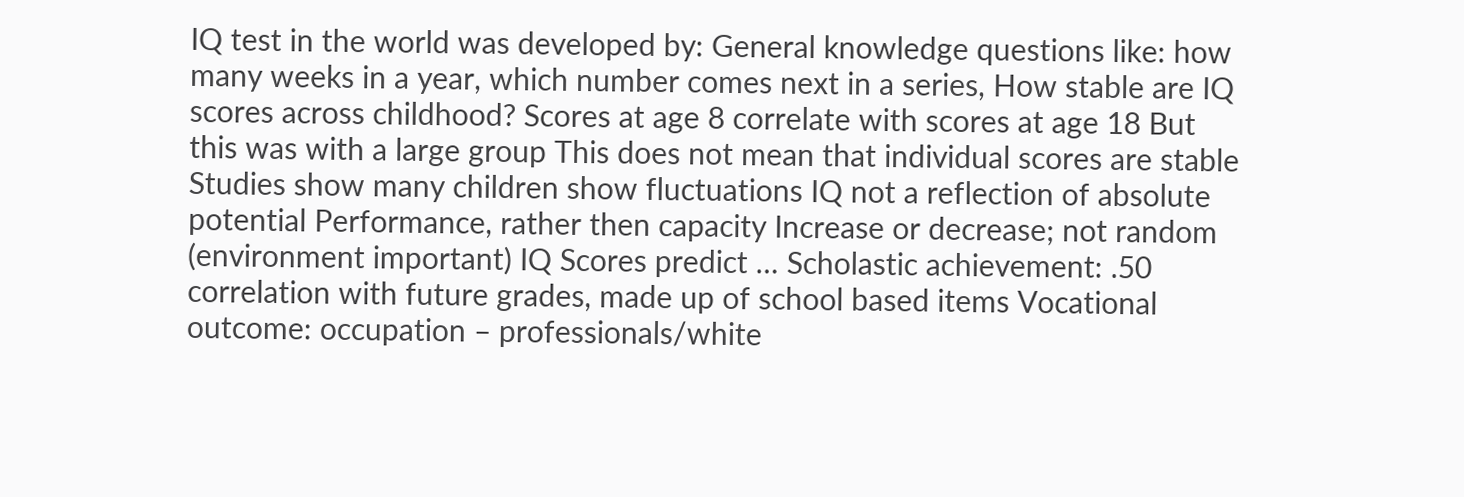IQ test in the world was developed by: General knowledge questions like: how many weeks in a year, which number comes next in a series, How stable are IQ scores across childhood? Scores at age 8 correlate with scores at age 18 But this was with a large group This does not mean that individual scores are stable Studies show many children show fluctuations IQ not a reflection of absolute potential Performance, rather then capacity Increase or decrease; not random (environment important) IQ Scores predict … Scholastic achievement: .50 correlation with future grades, made up of school based items Vocational outcome: occupation – professionals/white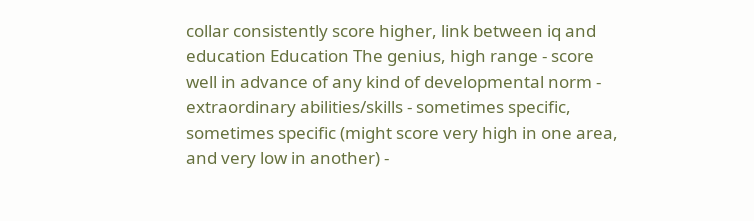collar consistently score higher, link between iq and education Education The genius, high range - score well in advance of any kind of developmental norm - extraordinary abilities/skills - sometimes specific, sometimes specific (might score very high in one area, and very low in another) -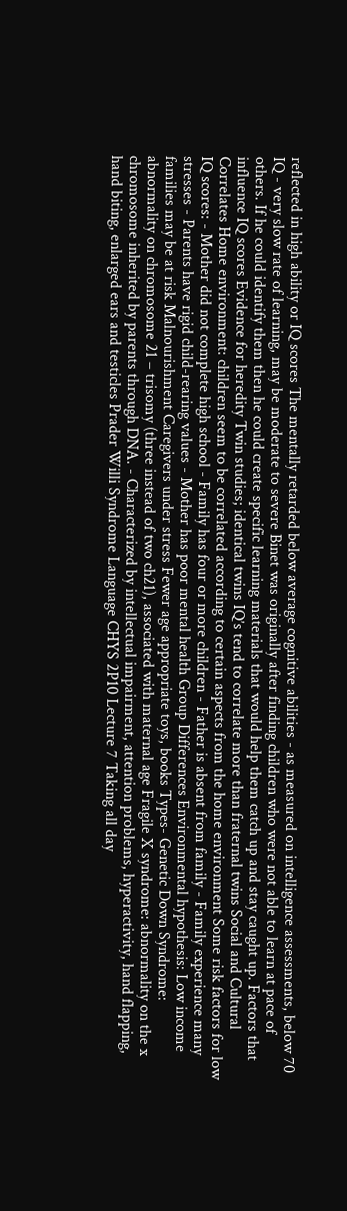reflected in high ability or IQ scores The mentally retarded below average cognitive abilities - as measured on intelligence assessments, below 70 IQ - very slow rate of learning, may be moderate to severe Binet was originally after finding children who were not able to learn at pace of others. If he could identify them then he could create specific learning materials that would help them catch up and stay caught up. Factors that influence IQ scores Evidence for heredity Twin studies; identical twins IQ’s tend to correlate more than fraternal twins Social and Cultural Correlates Home environment: children seem to be correlated according to certain aspects from the home environment Some risk factors for low IQ scores: - Mother did not complete high school - Family has four or more children - Father is absent from family - Family experience many stresses - Parents have rigid child-rearing values - Mother has poor mental health Group Differences Environmental hypothesis: Low income families may be at risk Malnourishment Caregivers under stress Fewer age appropriate toys, books Types- Genetic Down Syndrome: abnormality on chromosome 21 – trisomy (three instead of two ch21), associated with maternal age Fragile X syndrome: abnormality on the x chromosome inherited by parents through DNA. - Characterized by intellectual impairment, attention problems, hyperactivity, hand flapping, hand biting, enlarged ears and testicles Prader Willi Syndrome Language CHYS 2P10 Lecture 7 Taking all day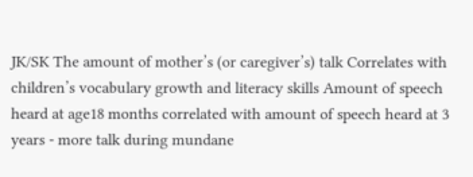JK/SK The amount of mother’s (or caregiver’s) talk Correlates with children’s vocabulary growth and literacy skills Amount of speech heard at age18 months correlated with amount of speech heard at 3 years - more talk during mundane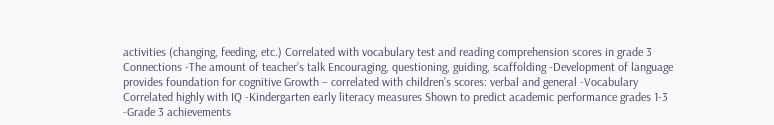activities (changing, feeding, etc.) Correlated with vocabulary test and reading comprehension scores in grade 3 Connections -The amount of teacher’s talk Encouraging, questioning, guiding, scaffolding -Development of language provides foundation for cognitive Growth – correlated with children’s scores: verbal and general -Vocabulary Correlated highly with IQ -Kindergarten early literacy measures Shown to predict academic performance grades 1-3 -Grade 3 achievements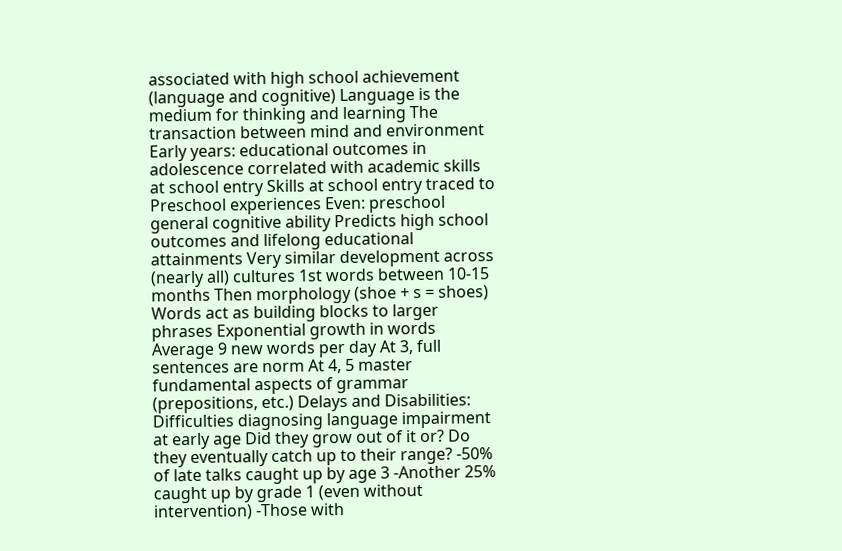associated with high school achievement (language and cognitive) Language is the medium for thinking and learning The transaction between mind and environment Early years: educational outcomes in adolescence correlated with academic skills at school entry Skills at school entry traced to Preschool experiences Even: preschool general cognitive ability Predicts high school outcomes and lifelong educational attainments Very similar development across (nearly all) cultures 1st words between 10-15 months Then morphology (shoe + s = shoes) Words act as building blocks to larger phrases Exponential growth in words Average 9 new words per day At 3, full sentences are norm At 4, 5 master fundamental aspects of grammar (prepositions, etc.) Delays and Disabilities: Difficulties diagnosing language impairment at early age Did they grow out of it or? Do they eventually catch up to their range? -50% of late talks caught up by age 3 -Another 25% caught up by grade 1 (even without intervention) -Those with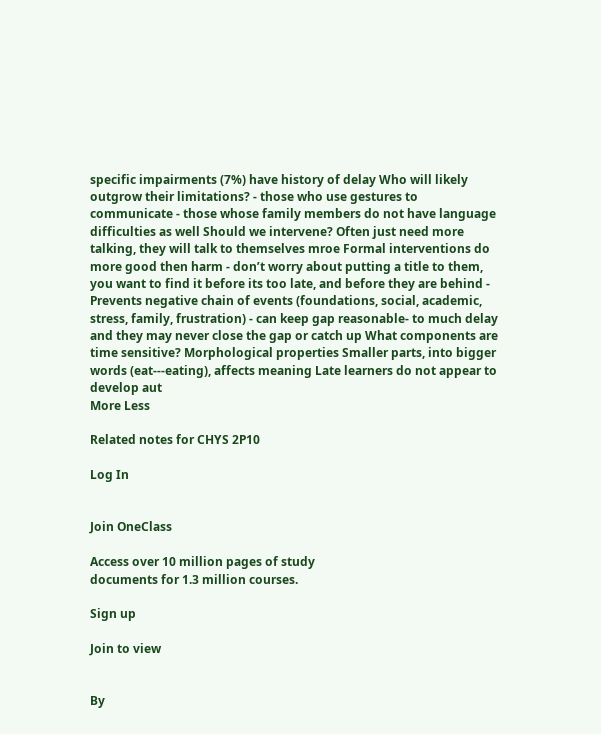specific impairments (7%) have history of delay Who will likely outgrow their limitations? - those who use gestures to communicate - those whose family members do not have language difficulties as well Should we intervene? Often just need more talking, they will talk to themselves mroe Formal interventions do more good then harm - don’t worry about putting a title to them, you want to find it before its too late, and before they are behind - Prevents negative chain of events (foundations, social, academic, stress, family, frustration) - can keep gap reasonable- to much delay and they may never close the gap or catch up What components are time sensitive? Morphological properties Smaller parts, into bigger words (eat---eating), affects meaning Late learners do not appear to develop aut
More Less

Related notes for CHYS 2P10

Log In


Join OneClass

Access over 10 million pages of study
documents for 1.3 million courses.

Sign up

Join to view


By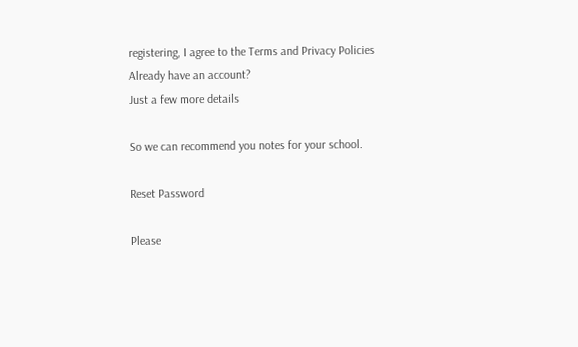registering, I agree to the Terms and Privacy Policies
Already have an account?
Just a few more details

So we can recommend you notes for your school.

Reset Password

Please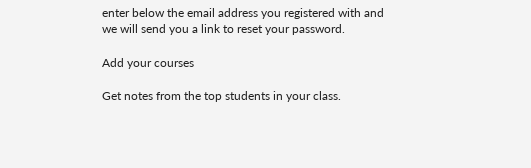enter below the email address you registered with and we will send you a link to reset your password.

Add your courses

Get notes from the top students in your class.